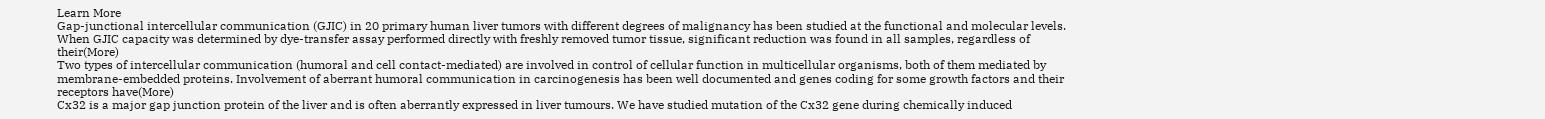Learn More
Gap-junctional intercellular communication (GJIC) in 20 primary human liver tumors with different degrees of malignancy has been studied at the functional and molecular levels. When GJIC capacity was determined by dye-transfer assay performed directly with freshly removed tumor tissue, significant reduction was found in all samples, regardless of their(More)
Two types of intercellular communication (humoral and cell contact-mediated) are involved in control of cellular function in multicellular organisms, both of them mediated by membrane-embedded proteins. Involvement of aberrant humoral communication in carcinogenesis has been well documented and genes coding for some growth factors and their receptors have(More)
Cx32 is a major gap junction protein of the liver and is often aberrantly expressed in liver tumours. We have studied mutation of the Cx32 gene during chemically induced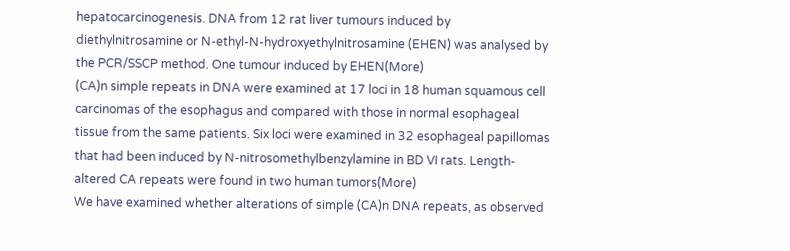hepatocarcinogenesis. DNA from 12 rat liver tumours induced by diethylnitrosamine or N-ethyl-N-hydroxyethylnitrosamine (EHEN) was analysed by the PCR/SSCP method. One tumour induced by EHEN(More)
(CA)n simple repeats in DNA were examined at 17 loci in 18 human squamous cell carcinomas of the esophagus and compared with those in normal esophageal tissue from the same patients. Six loci were examined in 32 esophageal papillomas that had been induced by N-nitrosomethylbenzylamine in BD VI rats. Length-altered CA repeats were found in two human tumors(More)
We have examined whether alterations of simple (CA)n DNA repeats, as observed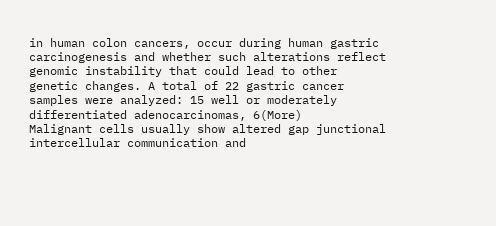in human colon cancers, occur during human gastric carcinogenesis and whether such alterations reflect genomic instability that could lead to other genetic changes. A total of 22 gastric cancer samples were analyzed: 15 well or moderately differentiated adenocarcinomas, 6(More)
Malignant cells usually show altered gap junctional intercellular communication and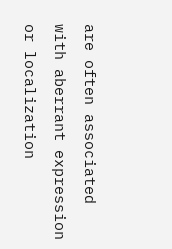are often associated with aberrant expression or localization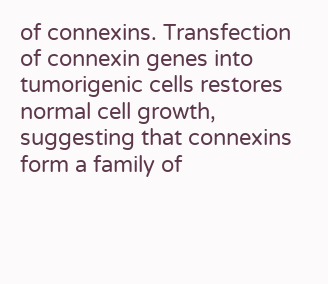of connexins. Transfection of connexin genes into tumorigenic cells restores normal cell growth, suggesting that connexins form a family of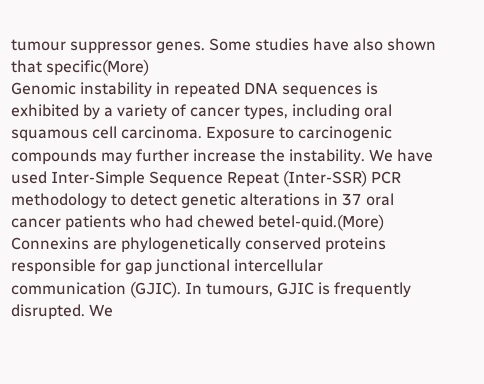tumour suppressor genes. Some studies have also shown that specific(More)
Genomic instability in repeated DNA sequences is exhibited by a variety of cancer types, including oral squamous cell carcinoma. Exposure to carcinogenic compounds may further increase the instability. We have used Inter-Simple Sequence Repeat (Inter-SSR) PCR methodology to detect genetic alterations in 37 oral cancer patients who had chewed betel-quid.(More)
Connexins are phylogenetically conserved proteins responsible for gap junctional intercellular communication (GJIC). In tumours, GJIC is frequently disrupted. We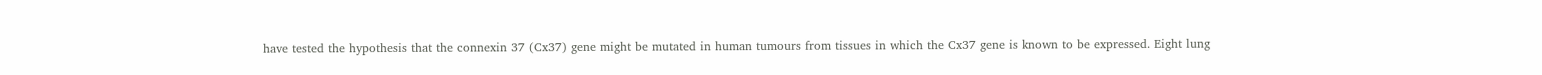have tested the hypothesis that the connexin 37 (Cx37) gene might be mutated in human tumours from tissues in which the Cx37 gene is known to be expressed. Eight lung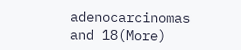adenocarcinomas and 18(More)